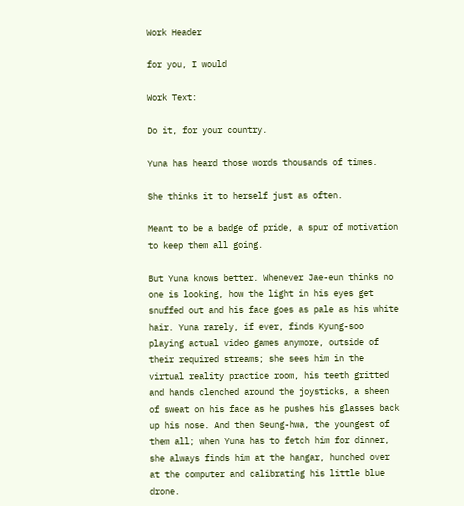Work Header

for you, I would

Work Text:

Do it, for your country.

Yuna has heard those words thousands of times.

She thinks it to herself just as often.

Meant to be a badge of pride, a spur of motivation to keep them all going.

But Yuna knows better. Whenever Jae-eun thinks no one is looking, how the light in his eyes get snuffed out and his face goes as pale as his white hair. Yuna rarely, if ever, finds Kyung-soo playing actual video games anymore, outside of their required streams; she sees him in the virtual reality practice room, his teeth gritted and hands clenched around the joysticks, a sheen of sweat on his face as he pushes his glasses back up his nose. And then Seung-hwa, the youngest of them all; when Yuna has to fetch him for dinner, she always finds him at the hangar, hunched over at the computer and calibrating his little blue drone.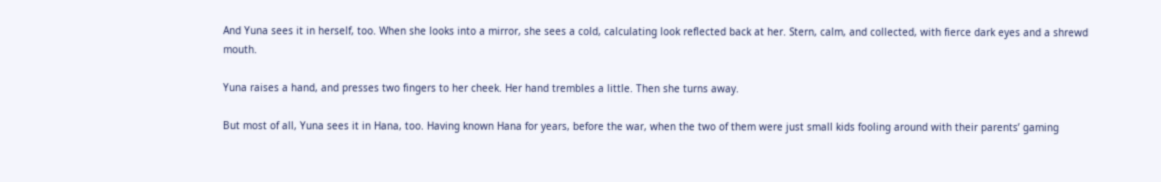And Yuna sees it in herself, too. When she looks into a mirror, she sees a cold, calculating look reflected back at her. Stern, calm, and collected, with fierce dark eyes and a shrewd mouth.

Yuna raises a hand, and presses two fingers to her cheek. Her hand trembles a little. Then she turns away.

But most of all, Yuna sees it in Hana, too. Having known Hana for years, before the war, when the two of them were just small kids fooling around with their parents’ gaming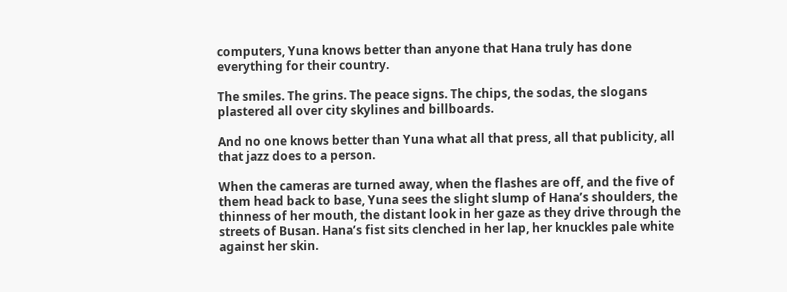computers, Yuna knows better than anyone that Hana truly has done everything for their country.

The smiles. The grins. The peace signs. The chips, the sodas, the slogans plastered all over city skylines and billboards.

And no one knows better than Yuna what all that press, all that publicity, all that jazz does to a person.

When the cameras are turned away, when the flashes are off, and the five of them head back to base, Yuna sees the slight slump of Hana’s shoulders, the thinness of her mouth, the distant look in her gaze as they drive through the streets of Busan. Hana’s fist sits clenched in her lap, her knuckles pale white against her skin.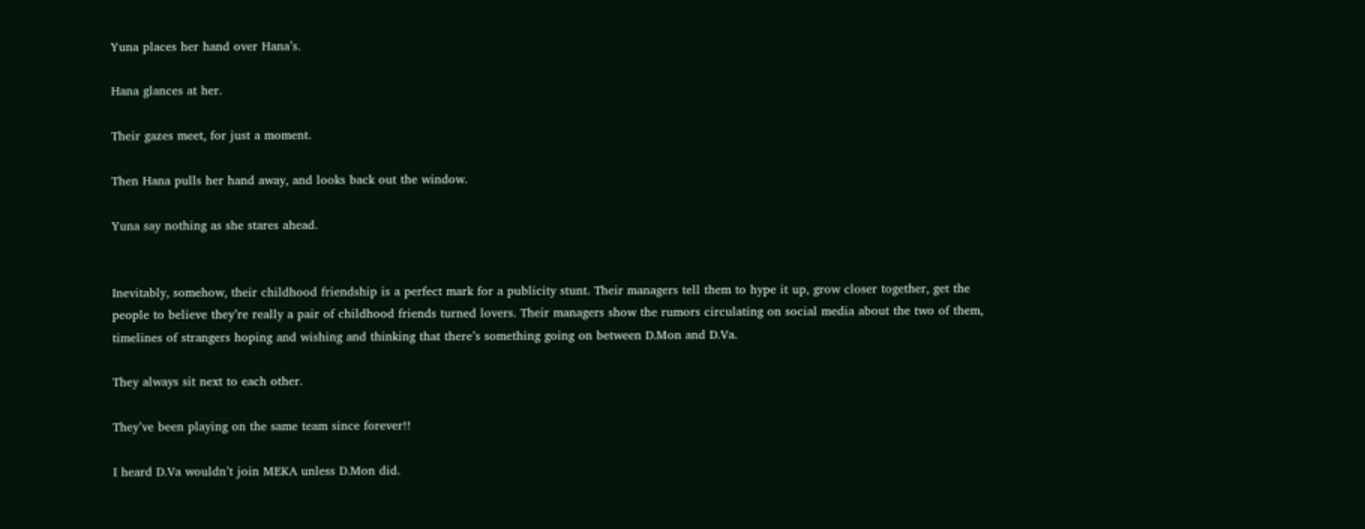Yuna places her hand over Hana’s.

Hana glances at her.

Their gazes meet, for just a moment.

Then Hana pulls her hand away, and looks back out the window.

Yuna say nothing as she stares ahead.


Inevitably, somehow, their childhood friendship is a perfect mark for a publicity stunt. Their managers tell them to hype it up, grow closer together, get the people to believe they’re really a pair of childhood friends turned lovers. Their managers show the rumors circulating on social media about the two of them, timelines of strangers hoping and wishing and thinking that there’s something going on between D.Mon and D.Va.

They always sit next to each other.

They’ve been playing on the same team since forever!!

I heard D.Va wouldn’t join MEKA unless D.Mon did.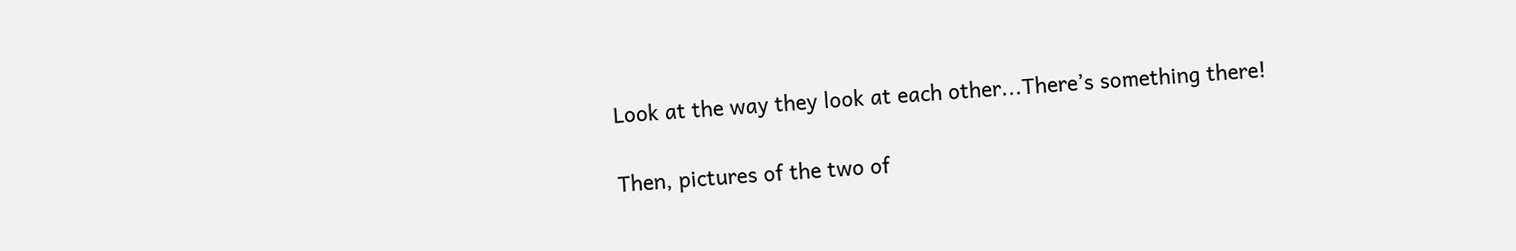Look at the way they look at each other...There’s something there!

Then, pictures of the two of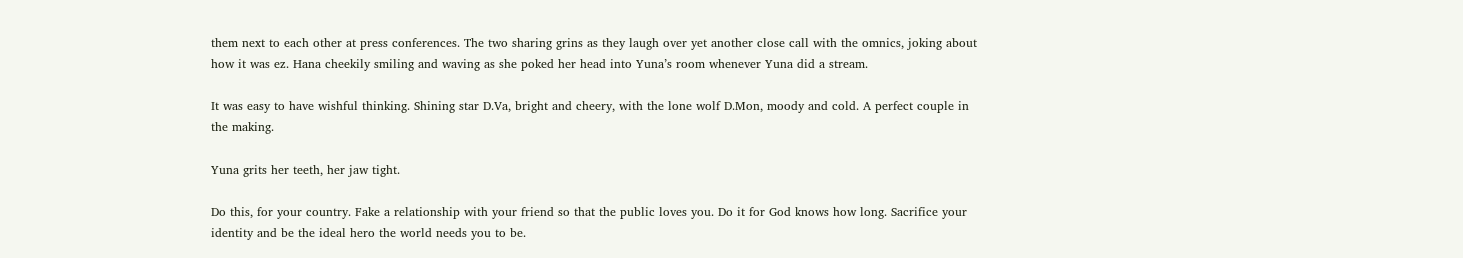them next to each other at press conferences. The two sharing grins as they laugh over yet another close call with the omnics, joking about how it was ez. Hana cheekily smiling and waving as she poked her head into Yuna’s room whenever Yuna did a stream.

It was easy to have wishful thinking. Shining star D.Va, bright and cheery, with the lone wolf D.Mon, moody and cold. A perfect couple in the making.

Yuna grits her teeth, her jaw tight.

Do this, for your country. Fake a relationship with your friend so that the public loves you. Do it for God knows how long. Sacrifice your identity and be the ideal hero the world needs you to be.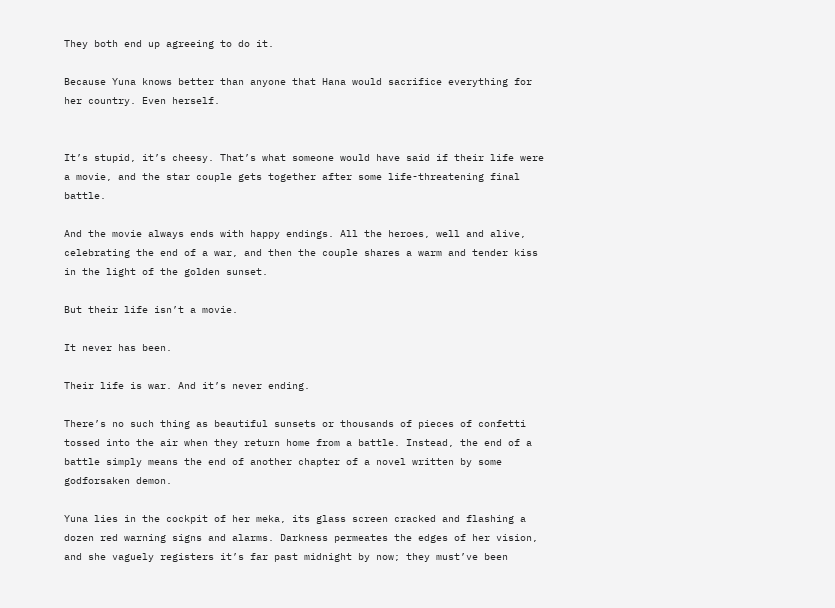They both end up agreeing to do it.

Because Yuna knows better than anyone that Hana would sacrifice everything for her country. Even herself.


It’s stupid, it’s cheesy. That’s what someone would have said if their life were a movie, and the star couple gets together after some life-threatening final battle.

And the movie always ends with happy endings. All the heroes, well and alive, celebrating the end of a war, and then the couple shares a warm and tender kiss in the light of the golden sunset.

But their life isn’t a movie.

It never has been.

Their life is war. And it’s never ending.

There’s no such thing as beautiful sunsets or thousands of pieces of confetti tossed into the air when they return home from a battle. Instead, the end of a battle simply means the end of another chapter of a novel written by some godforsaken demon.

Yuna lies in the cockpit of her meka, its glass screen cracked and flashing a dozen red warning signs and alarms. Darkness permeates the edges of her vision, and she vaguely registers it’s far past midnight by now; they must’ve been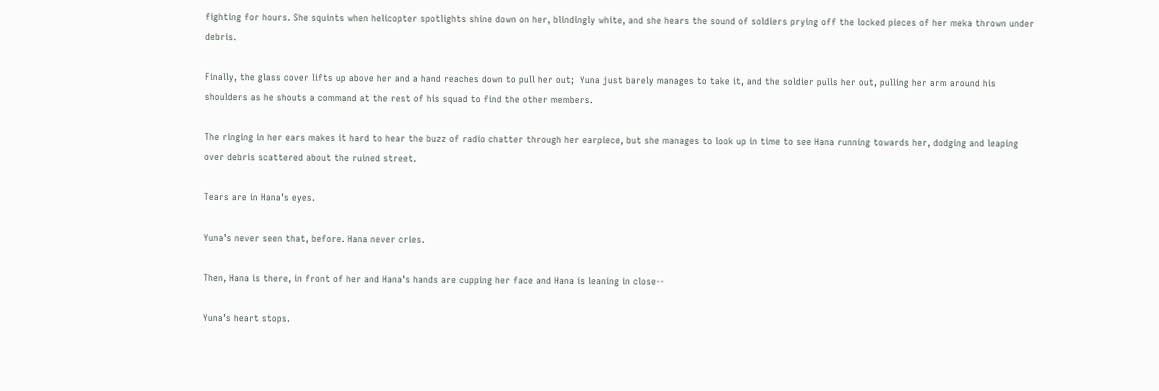fighting for hours. She squints when helicopter spotlights shine down on her, blindingly white, and she hears the sound of soldiers prying off the locked pieces of her meka thrown under debris.

Finally, the glass cover lifts up above her and a hand reaches down to pull her out;  Yuna just barely manages to take it, and the soldier pulls her out, pulling her arm around his shoulders as he shouts a command at the rest of his squad to find the other members.

The ringing in her ears makes it hard to hear the buzz of radio chatter through her earpiece, but she manages to look up in time to see Hana running towards her, dodging and leaping over debris scattered about the ruined street.

Tears are in Hana’s eyes.

Yuna’s never seen that, before. Hana never cries.

Then, Hana is there, in front of her and Hana’s hands are cupping her face and Hana is leaning in close--

Yuna’s heart stops.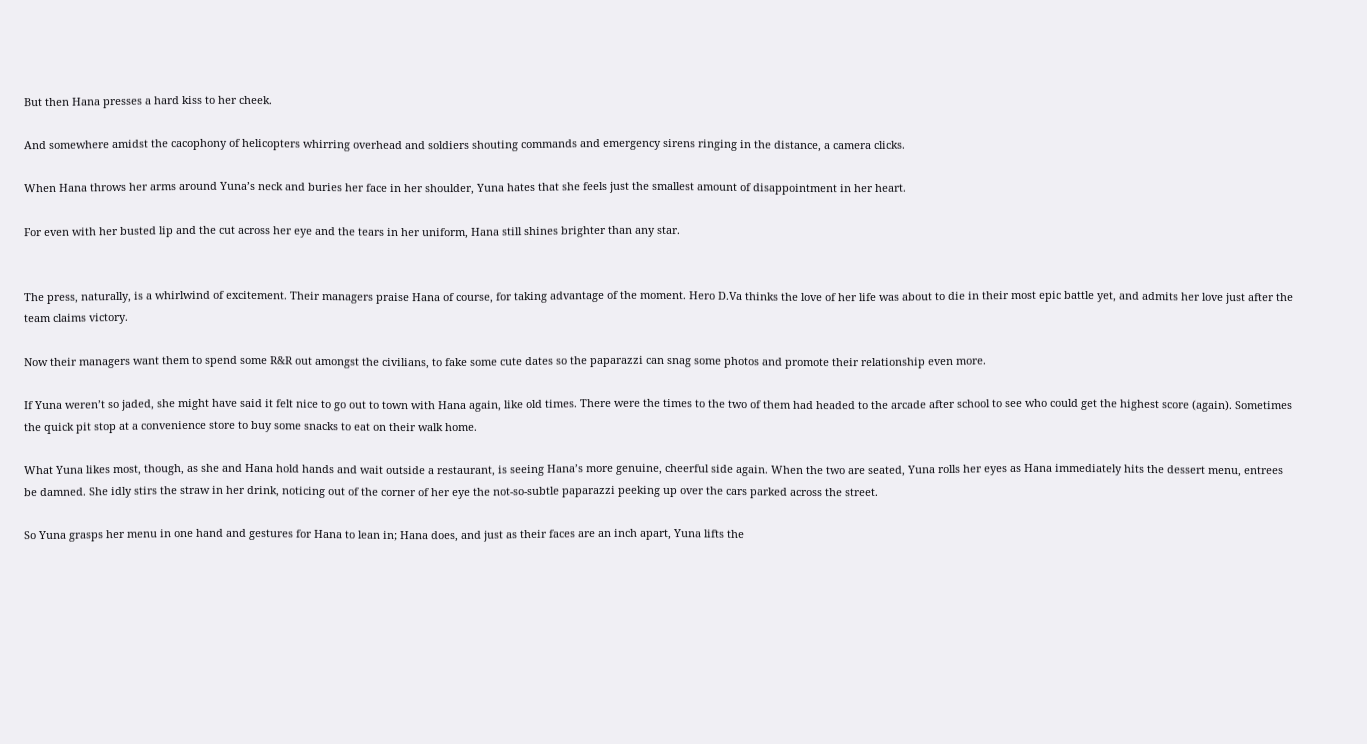But then Hana presses a hard kiss to her cheek.

And somewhere amidst the cacophony of helicopters whirring overhead and soldiers shouting commands and emergency sirens ringing in the distance, a camera clicks.

When Hana throws her arms around Yuna’s neck and buries her face in her shoulder, Yuna hates that she feels just the smallest amount of disappointment in her heart.

For even with her busted lip and the cut across her eye and the tears in her uniform, Hana still shines brighter than any star.


The press, naturally, is a whirlwind of excitement. Their managers praise Hana of course, for taking advantage of the moment. Hero D.Va thinks the love of her life was about to die in their most epic battle yet, and admits her love just after the team claims victory.

Now their managers want them to spend some R&R out amongst the civilians, to fake some cute dates so the paparazzi can snag some photos and promote their relationship even more.

If Yuna weren’t so jaded, she might have said it felt nice to go out to town with Hana again, like old times. There were the times to the two of them had headed to the arcade after school to see who could get the highest score (again). Sometimes the quick pit stop at a convenience store to buy some snacks to eat on their walk home.

What Yuna likes most, though, as she and Hana hold hands and wait outside a restaurant, is seeing Hana’s more genuine, cheerful side again. When the two are seated, Yuna rolls her eyes as Hana immediately hits the dessert menu, entrees be damned. She idly stirs the straw in her drink, noticing out of the corner of her eye the not-so-subtle paparazzi peeking up over the cars parked across the street.

So Yuna grasps her menu in one hand and gestures for Hana to lean in; Hana does, and just as their faces are an inch apart, Yuna lifts the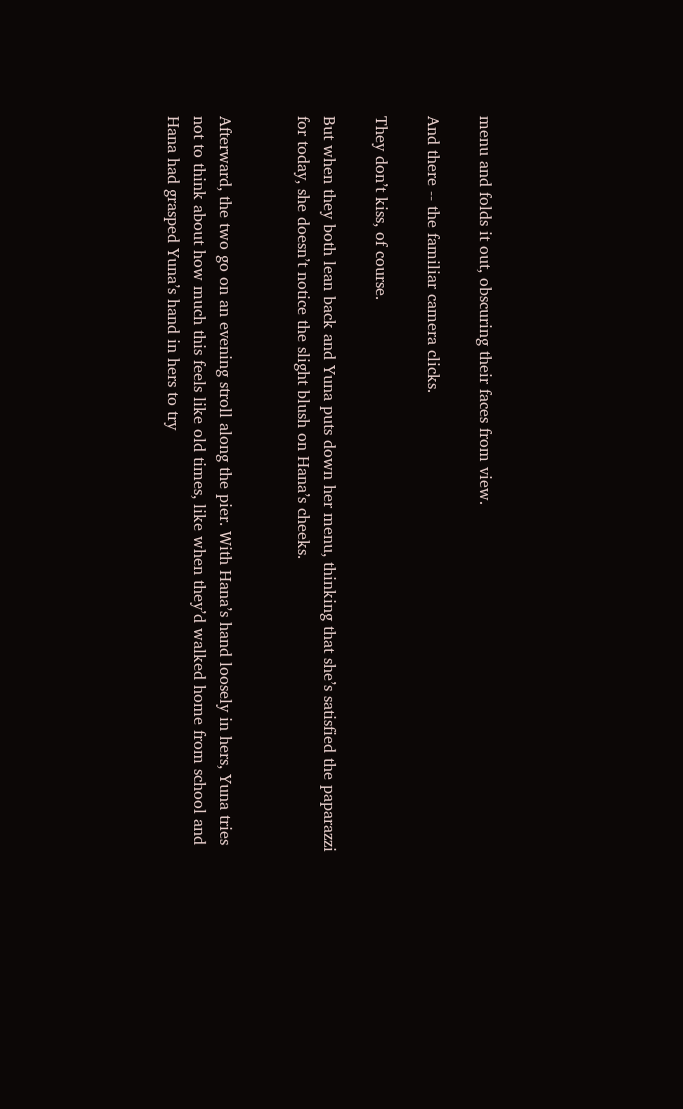menu and folds it out, obscuring their faces from view.

And there -- the familiar camera clicks.

They don’t kiss, of course.

But when they both lean back and Yuna puts down her menu, thinking that she’s satisfied the paparazzi for today, she doesn’t notice the slight blush on Hana’s cheeks.


Afterward, the two go on an evening stroll along the pier. With Hana’s hand loosely in hers, Yuna tries not to think about how much this feels like old times, like when they’d walked home from school and Hana had grasped Yuna’s hand in hers to try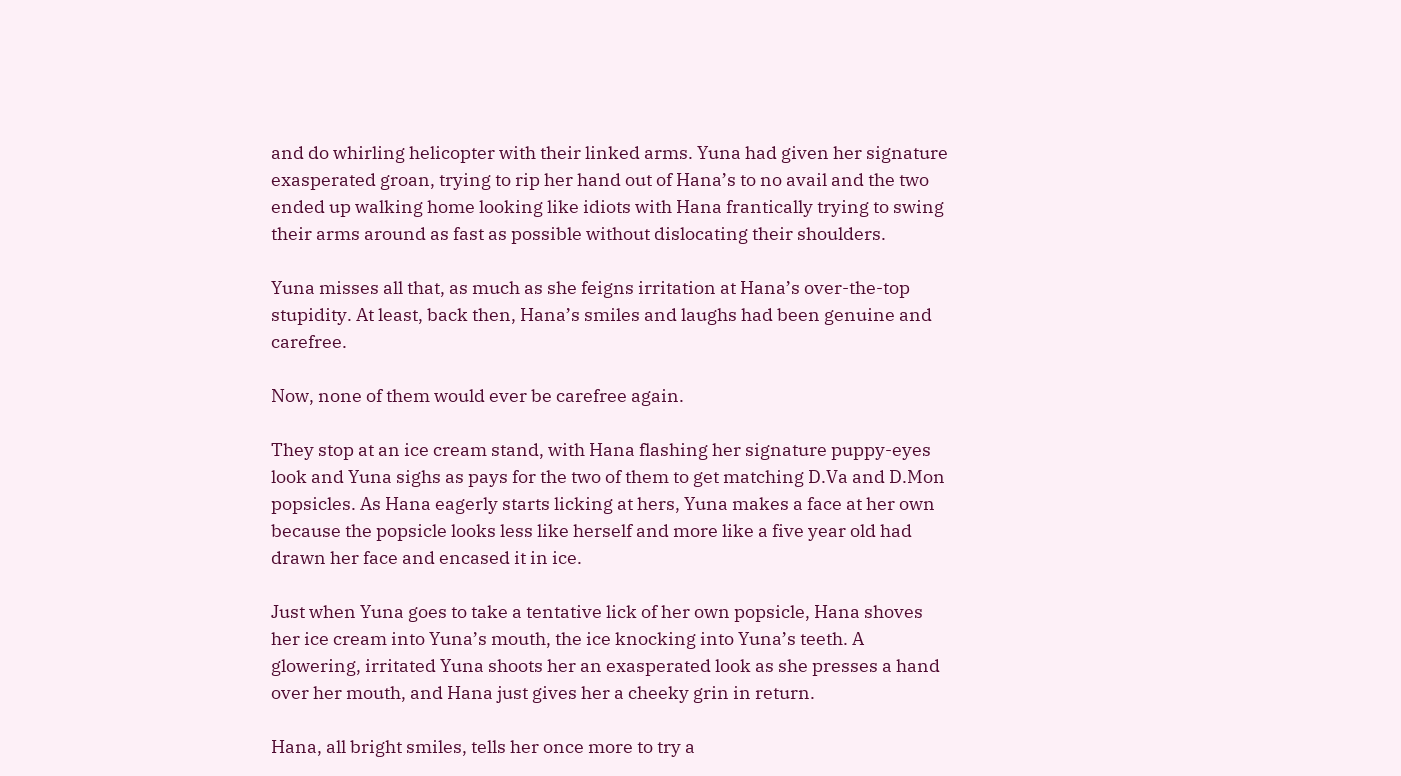and do whirling helicopter with their linked arms. Yuna had given her signature exasperated groan, trying to rip her hand out of Hana’s to no avail and the two ended up walking home looking like idiots with Hana frantically trying to swing their arms around as fast as possible without dislocating their shoulders.

Yuna misses all that, as much as she feigns irritation at Hana’s over-the-top stupidity. At least, back then, Hana’s smiles and laughs had been genuine and carefree.

Now, none of them would ever be carefree again.

They stop at an ice cream stand, with Hana flashing her signature puppy-eyes look and Yuna sighs as pays for the two of them to get matching D.Va and D.Mon popsicles. As Hana eagerly starts licking at hers, Yuna makes a face at her own because the popsicle looks less like herself and more like a five year old had drawn her face and encased it in ice.

Just when Yuna goes to take a tentative lick of her own popsicle, Hana shoves her ice cream into Yuna’s mouth, the ice knocking into Yuna’s teeth. A glowering, irritated Yuna shoots her an exasperated look as she presses a hand over her mouth, and Hana just gives her a cheeky grin in return.

Hana, all bright smiles, tells her once more to try a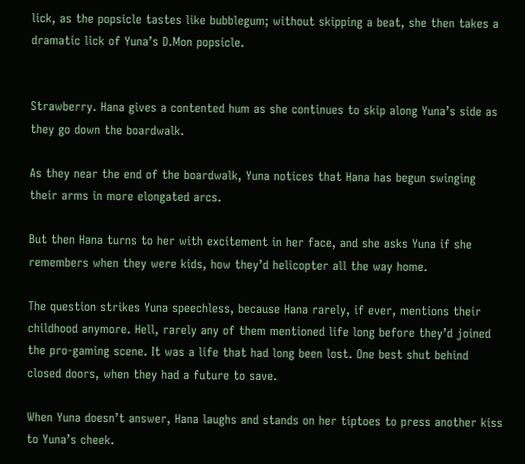lick, as the popsicle tastes like bubblegum; without skipping a beat, she then takes a dramatic lick of Yuna’s D.Mon popsicle.


Strawberry. Hana gives a contented hum as she continues to skip along Yuna’s side as they go down the boardwalk.

As they near the end of the boardwalk, Yuna notices that Hana has begun swinging their arms in more elongated arcs.

But then Hana turns to her with excitement in her face, and she asks Yuna if she remembers when they were kids, how they’d helicopter all the way home.

The question strikes Yuna speechless, because Hana rarely, if ever, mentions their childhood anymore. Hell, rarely any of them mentioned life long before they’d joined the pro-gaming scene. It was a life that had long been lost. One best shut behind closed doors, when they had a future to save.

When Yuna doesn’t answer, Hana laughs and stands on her tiptoes to press another kiss to Yuna’s cheek.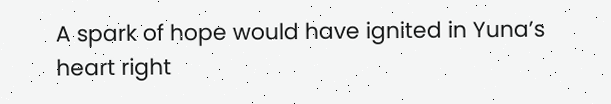A spark of hope would have ignited in Yuna’s heart right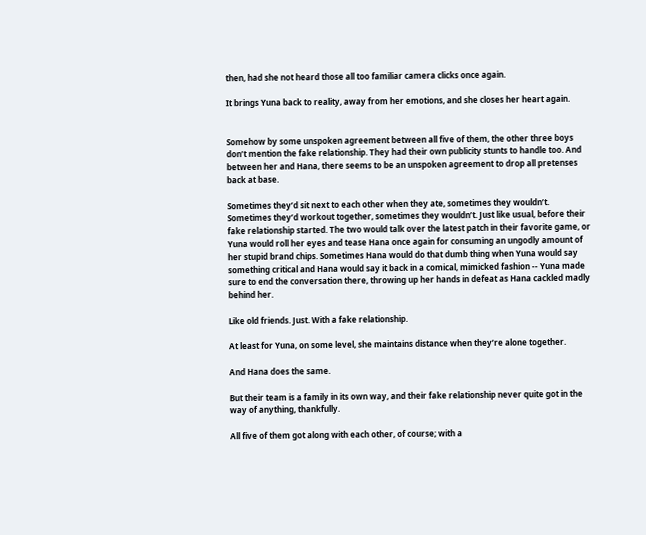then, had she not heard those all too familiar camera clicks once again.

It brings Yuna back to reality, away from her emotions, and she closes her heart again.


Somehow by some unspoken agreement between all five of them, the other three boys don’t mention the fake relationship. They had their own publicity stunts to handle too. And between her and Hana, there seems to be an unspoken agreement to drop all pretenses back at base.

Sometimes they’d sit next to each other when they ate, sometimes they wouldn’t. Sometimes they’d workout together, sometimes they wouldn’t. Just like usual, before their fake relationship started. The two would talk over the latest patch in their favorite game, or Yuna would roll her eyes and tease Hana once again for consuming an ungodly amount of her stupid brand chips. Sometimes Hana would do that dumb thing when Yuna would say something critical and Hana would say it back in a comical, mimicked fashion -- Yuna made sure to end the conversation there, throwing up her hands in defeat as Hana cackled madly behind her.

Like old friends. Just. With a fake relationship.

At least for Yuna, on some level, she maintains distance when they’re alone together.

And Hana does the same.

But their team is a family in its own way, and their fake relationship never quite got in the way of anything, thankfully.

All five of them got along with each other, of course; with a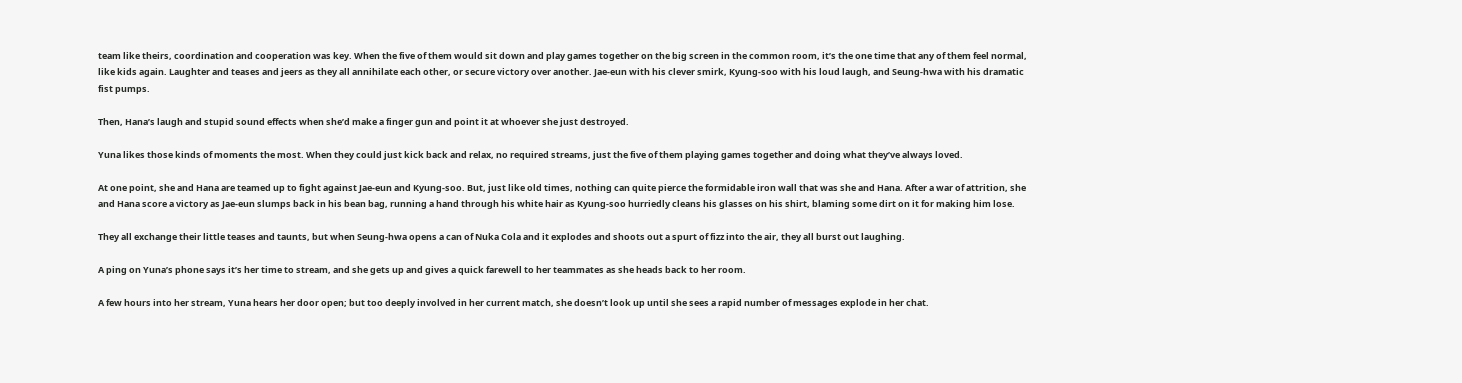team like theirs, coordination and cooperation was key. When the five of them would sit down and play games together on the big screen in the common room, it’s the one time that any of them feel normal, like kids again. Laughter and teases and jeers as they all annihilate each other, or secure victory over another. Jae-eun with his clever smirk, Kyung-soo with his loud laugh, and Seung-hwa with his dramatic fist pumps.

Then, Hana’s laugh and stupid sound effects when she’d make a finger gun and point it at whoever she just destroyed.

Yuna likes those kinds of moments the most. When they could just kick back and relax, no required streams, just the five of them playing games together and doing what they’ve always loved.

At one point, she and Hana are teamed up to fight against Jae-eun and Kyung-soo. But, just like old times, nothing can quite pierce the formidable iron wall that was she and Hana. After a war of attrition, she and Hana score a victory as Jae-eun slumps back in his bean bag, running a hand through his white hair as Kyung-soo hurriedly cleans his glasses on his shirt, blaming some dirt on it for making him lose.

They all exchange their little teases and taunts, but when Seung-hwa opens a can of Nuka Cola and it explodes and shoots out a spurt of fizz into the air, they all burst out laughing.

A ping on Yuna’s phone says it’s her time to stream, and she gets up and gives a quick farewell to her teammates as she heads back to her room.

A few hours into her stream, Yuna hears her door open; but too deeply involved in her current match, she doesn’t look up until she sees a rapid number of messages explode in her chat.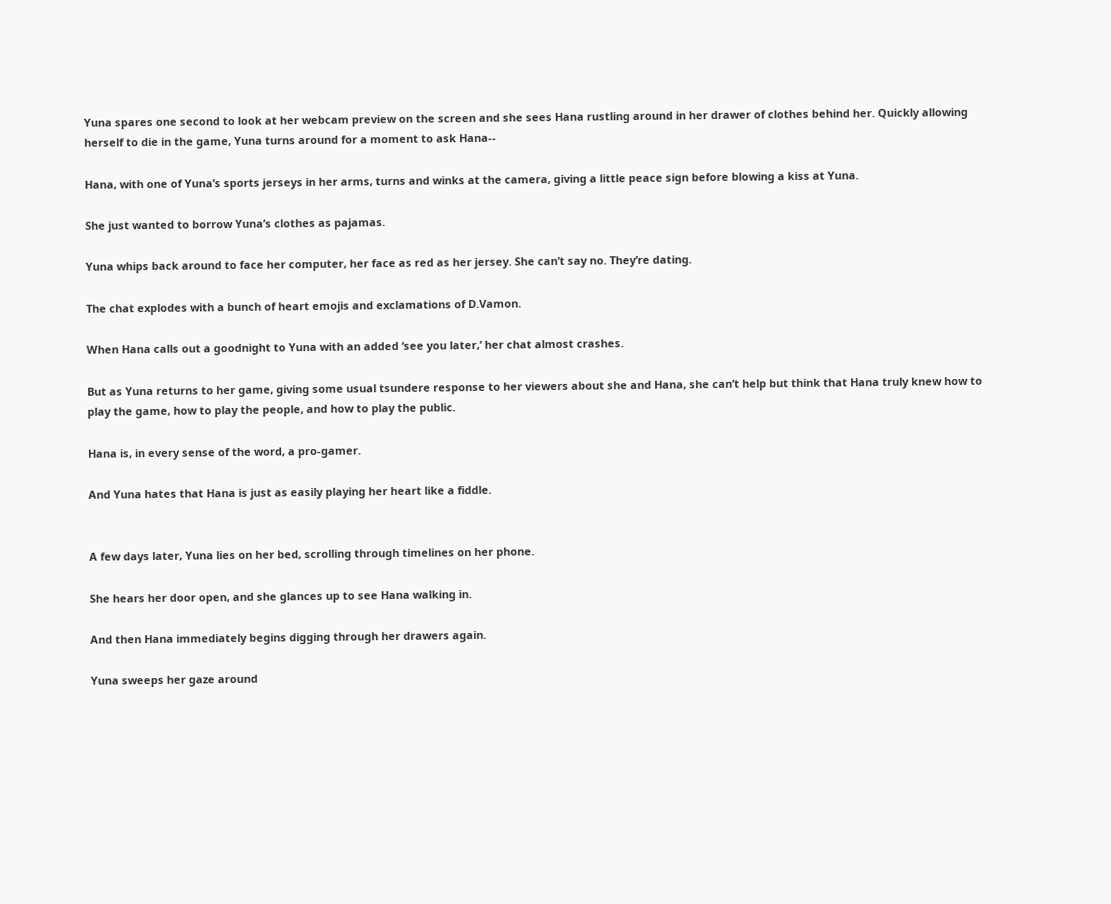Yuna spares one second to look at her webcam preview on the screen and she sees Hana rustling around in her drawer of clothes behind her. Quickly allowing herself to die in the game, Yuna turns around for a moment to ask Hana--

Hana, with one of Yuna’s sports jerseys in her arms, turns and winks at the camera, giving a little peace sign before blowing a kiss at Yuna.

She just wanted to borrow Yuna’s clothes as pajamas.

Yuna whips back around to face her computer, her face as red as her jersey. She can’t say no. They’re dating.

The chat explodes with a bunch of heart emojis and exclamations of D.Vamon.

When Hana calls out a goodnight to Yuna with an added ‘see you later,’ her chat almost crashes.

But as Yuna returns to her game, giving some usual tsundere response to her viewers about she and Hana, she can’t help but think that Hana truly knew how to play the game, how to play the people, and how to play the public.

Hana is, in every sense of the word, a pro-gamer.

And Yuna hates that Hana is just as easily playing her heart like a fiddle.


A few days later, Yuna lies on her bed, scrolling through timelines on her phone.

She hears her door open, and she glances up to see Hana walking in.

And then Hana immediately begins digging through her drawers again.

Yuna sweeps her gaze around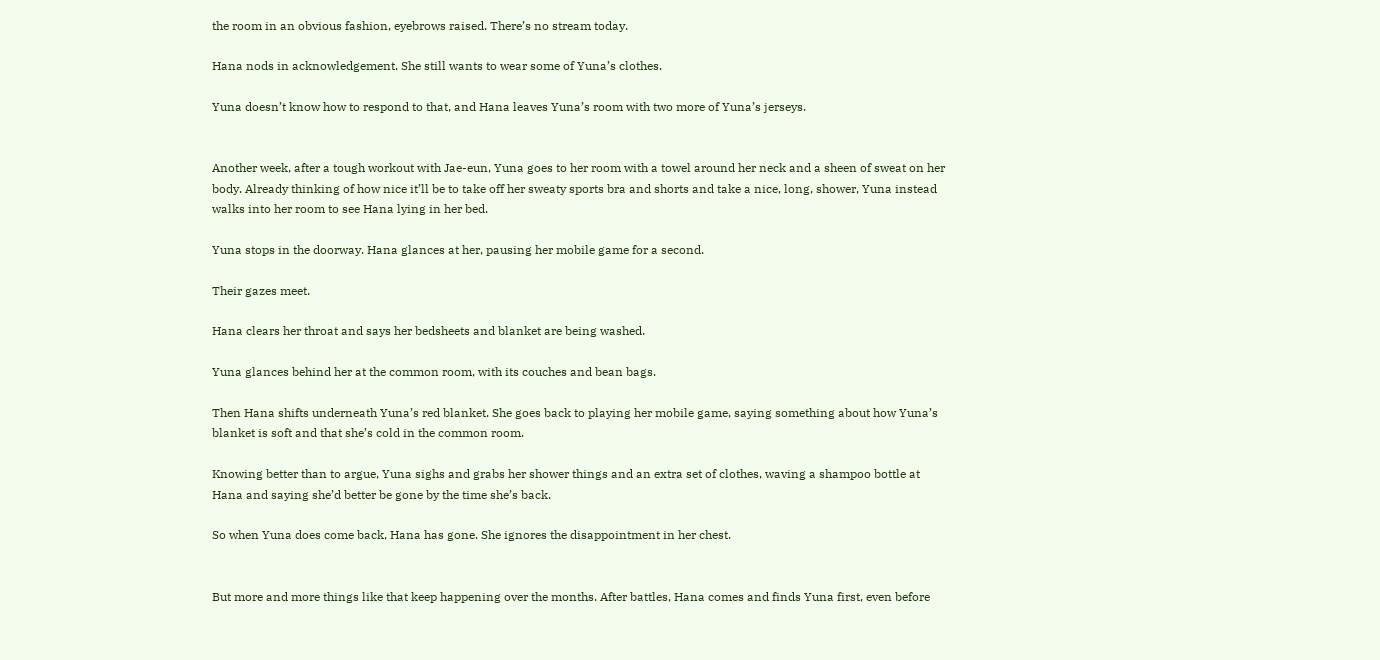the room in an obvious fashion, eyebrows raised. There’s no stream today.

Hana nods in acknowledgement. She still wants to wear some of Yuna’s clothes.

Yuna doesn’t know how to respond to that, and Hana leaves Yuna’s room with two more of Yuna’s jerseys.


Another week, after a tough workout with Jae-eun, Yuna goes to her room with a towel around her neck and a sheen of sweat on her body. Already thinking of how nice it’ll be to take off her sweaty sports bra and shorts and take a nice, long, shower, Yuna instead walks into her room to see Hana lying in her bed.

Yuna stops in the doorway. Hana glances at her, pausing her mobile game for a second.

Their gazes meet.

Hana clears her throat and says her bedsheets and blanket are being washed.

Yuna glances behind her at the common room, with its couches and bean bags.

Then Hana shifts underneath Yuna’s red blanket. She goes back to playing her mobile game, saying something about how Yuna’s blanket is soft and that she’s cold in the common room.

Knowing better than to argue, Yuna sighs and grabs her shower things and an extra set of clothes, waving a shampoo bottle at Hana and saying she’d better be gone by the time she’s back.

So when Yuna does come back, Hana has gone. She ignores the disappointment in her chest.


But more and more things like that keep happening over the months. After battles, Hana comes and finds Yuna first, even before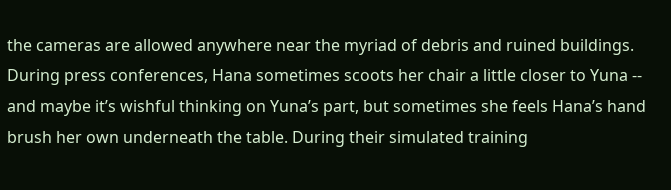the cameras are allowed anywhere near the myriad of debris and ruined buildings. During press conferences, Hana sometimes scoots her chair a little closer to Yuna -- and maybe it’s wishful thinking on Yuna’s part, but sometimes she feels Hana’s hand brush her own underneath the table. During their simulated training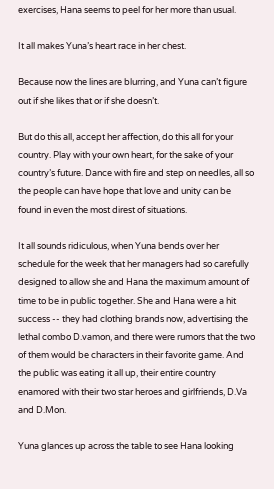exercises, Hana seems to peel for her more than usual.

It all makes Yuna’s heart race in her chest.

Because now the lines are blurring, and Yuna can’t figure out if she likes that or if she doesn’t.

But do this all, accept her affection, do this all for your country. Play with your own heart, for the sake of your country’s future. Dance with fire and step on needles, all so the people can have hope that love and unity can be found in even the most direst of situations.

It all sounds ridiculous, when Yuna bends over her schedule for the week that her managers had so carefully designed to allow she and Hana the maximum amount of time to be in public together. She and Hana were a hit success -- they had clothing brands now, advertising the lethal combo D.vamon, and there were rumors that the two of them would be characters in their favorite game. And the public was eating it all up, their entire country enamored with their two star heroes and girlfriends, D.Va and D.Mon.

Yuna glances up across the table to see Hana looking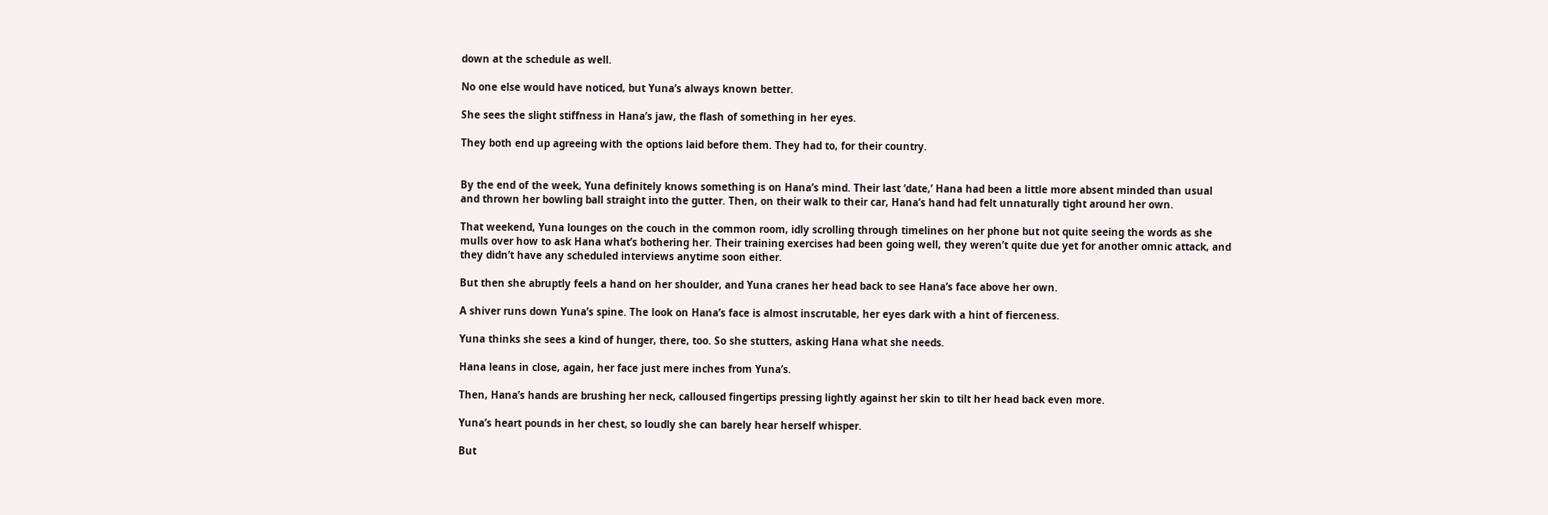down at the schedule as well.

No one else would have noticed, but Yuna’s always known better.

She sees the slight stiffness in Hana’s jaw, the flash of something in her eyes.

They both end up agreeing with the options laid before them. They had to, for their country.


By the end of the week, Yuna definitely knows something is on Hana’s mind. Their last ‘date,’ Hana had been a little more absent minded than usual and thrown her bowling ball straight into the gutter. Then, on their walk to their car, Hana’s hand had felt unnaturally tight around her own.

That weekend, Yuna lounges on the couch in the common room, idly scrolling through timelines on her phone but not quite seeing the words as she mulls over how to ask Hana what’s bothering her. Their training exercises had been going well, they weren’t quite due yet for another omnic attack, and they didn’t have any scheduled interviews anytime soon either.

But then she abruptly feels a hand on her shoulder, and Yuna cranes her head back to see Hana’s face above her own.

A shiver runs down Yuna’s spine. The look on Hana’s face is almost inscrutable, her eyes dark with a hint of fierceness.

Yuna thinks she sees a kind of hunger, there, too. So she stutters, asking Hana what she needs.

Hana leans in close, again, her face just mere inches from Yuna’s.

Then, Hana’s hands are brushing her neck, calloused fingertips pressing lightly against her skin to tilt her head back even more.

Yuna’s heart pounds in her chest, so loudly she can barely hear herself whisper.

But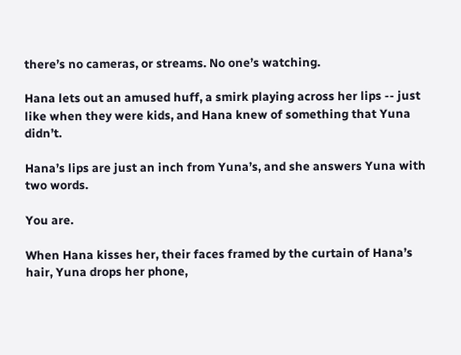there’s no cameras, or streams. No one’s watching.

Hana lets out an amused huff, a smirk playing across her lips -- just like when they were kids, and Hana knew of something that Yuna didn’t.

Hana’s lips are just an inch from Yuna’s, and she answers Yuna with two words.

You are.

When Hana kisses her, their faces framed by the curtain of Hana’s hair, Yuna drops her phone,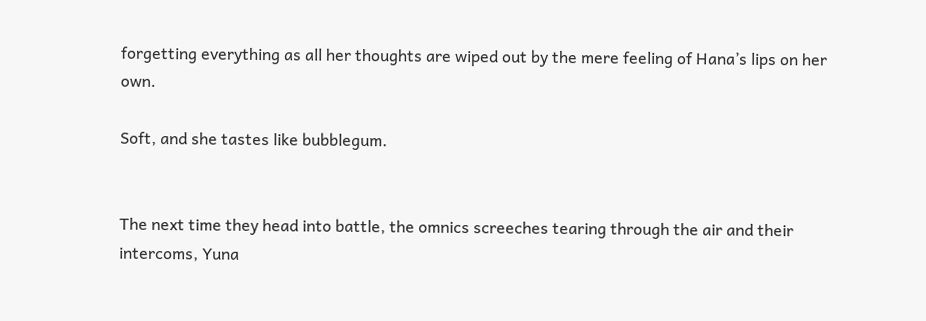forgetting everything as all her thoughts are wiped out by the mere feeling of Hana’s lips on her own.

Soft, and she tastes like bubblegum.


The next time they head into battle, the omnics screeches tearing through the air and their intercoms, Yuna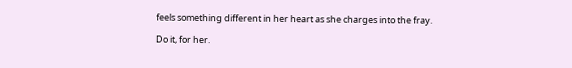feels something different in her heart as she charges into the fray.

Do it, for her.